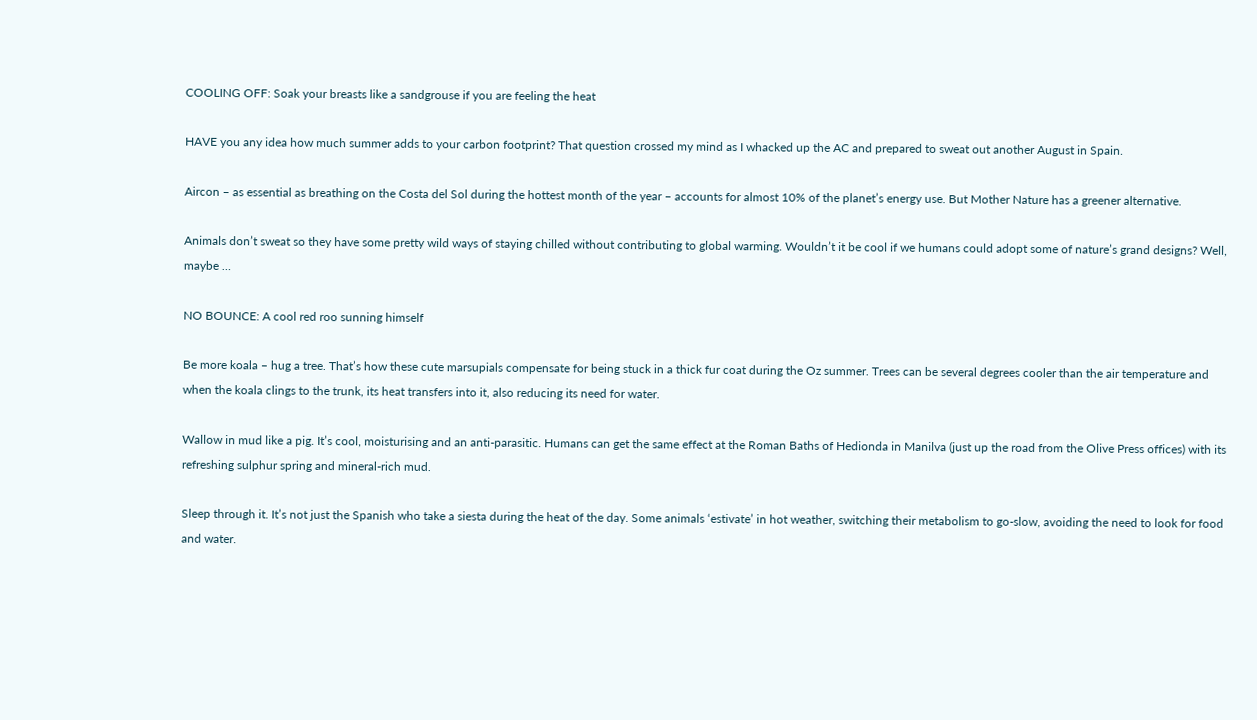COOLING OFF: Soak your breasts like a sandgrouse if you are feeling the heat

HAVE you any idea how much summer adds to your carbon footprint? That question crossed my mind as I whacked up the AC and prepared to sweat out another August in Spain.

Aircon – as essential as breathing on the Costa del Sol during the hottest month of the year – accounts for almost 10% of the planet’s energy use. But Mother Nature has a greener alternative.

Animals don’t sweat so they have some pretty wild ways of staying chilled without contributing to global warming. Wouldn’t it be cool if we humans could adopt some of nature’s grand designs? Well, maybe …

NO BOUNCE: A cool red roo sunning himself

Be more koala – hug a tree. That’s how these cute marsupials compensate for being stuck in a thick fur coat during the Oz summer. Trees can be several degrees cooler than the air temperature and when the koala clings to the trunk, its heat transfers into it, also reducing its need for water.

Wallow in mud like a pig. It’s cool, moisturising and an anti-parasitic. Humans can get the same effect at the Roman Baths of Hedionda in Manilva (just up the road from the Olive Press offices) with its refreshing sulphur spring and mineral-rich mud.

Sleep through it. It’s not just the Spanish who take a siesta during the heat of the day. Some animals ‘estivate’ in hot weather, switching their metabolism to go-slow, avoiding the need to look for food and water.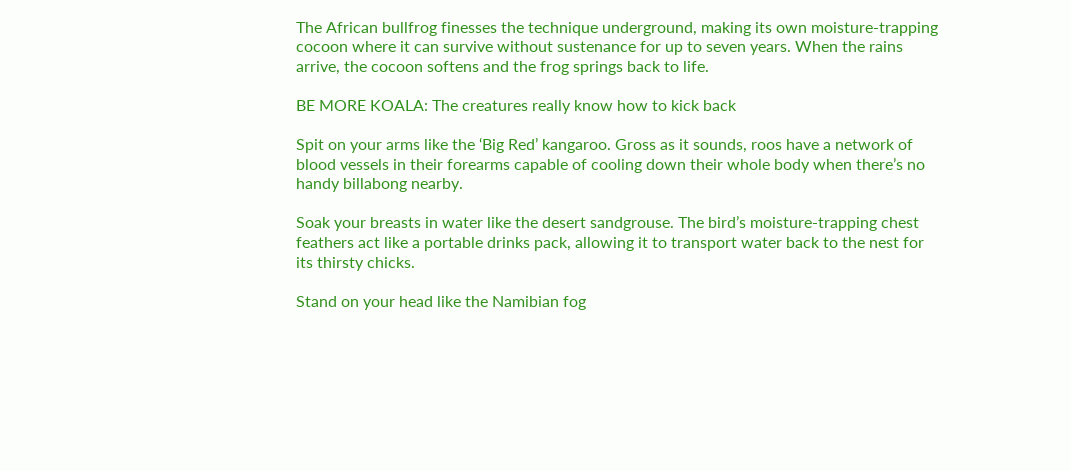The African bullfrog finesses the technique underground, making its own moisture-trapping cocoon where it can survive without sustenance for up to seven years. When the rains arrive, the cocoon softens and the frog springs back to life.

BE MORE KOALA: The creatures really know how to kick back

Spit on your arms like the ‘Big Red’ kangaroo. Gross as it sounds, roos have a network of blood vessels in their forearms capable of cooling down their whole body when there’s no handy billabong nearby.

Soak your breasts in water like the desert sandgrouse. The bird’s moisture-trapping chest feathers act like a portable drinks pack, allowing it to transport water back to the nest for its thirsty chicks.

Stand on your head like the Namibian fog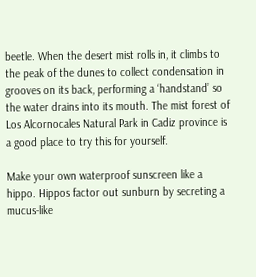beetle. When the desert mist rolls in, it climbs to the peak of the dunes to collect condensation in grooves on its back, performing a ‘handstand’ so the water drains into its mouth. The mist forest of Los Alcornocales Natural Park in Cadiz province is a good place to try this for yourself.

Make your own waterproof sunscreen like a hippo. Hippos factor out sunburn by secreting a mucus-like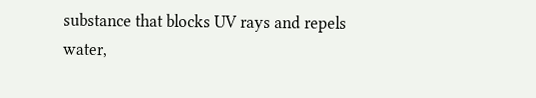substance that blocks UV rays and repels water,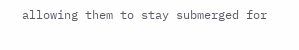allowing them to stay submerged for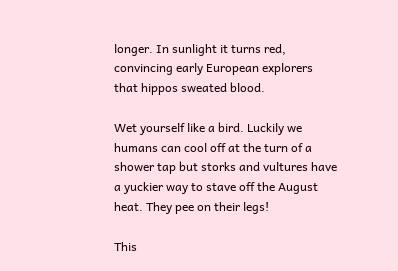longer. In sunlight it turns red, convincing early European explorers that hippos sweated blood.

Wet yourself like a bird. Luckily we humans can cool off at the turn of a shower tap but storks and vultures have a yuckier way to stave off the August heat. They pee on their legs!

This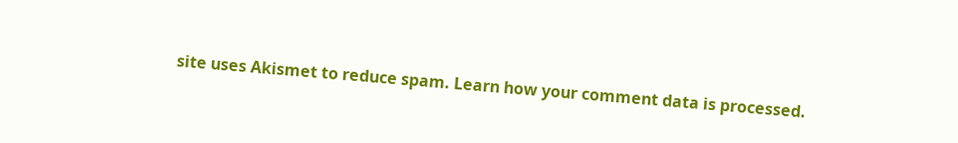site uses Akismet to reduce spam. Learn how your comment data is processed.